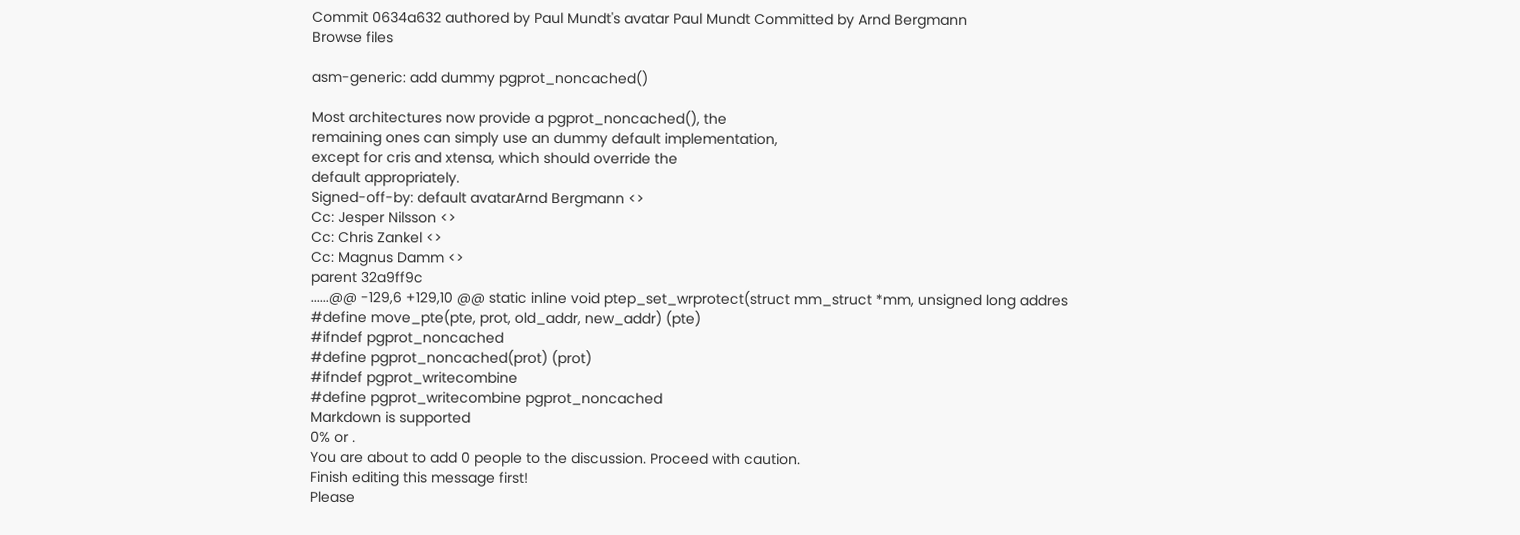Commit 0634a632 authored by Paul Mundt's avatar Paul Mundt Committed by Arnd Bergmann
Browse files

asm-generic: add dummy pgprot_noncached()

Most architectures now provide a pgprot_noncached(), the
remaining ones can simply use an dummy default implementation,
except for cris and xtensa, which should override the
default appropriately.
Signed-off-by: default avatarArnd Bergmann <>
Cc: Jesper Nilsson <>
Cc: Chris Zankel <>
Cc: Magnus Damm <>
parent 32a9ff9c
......@@ -129,6 +129,10 @@ static inline void ptep_set_wrprotect(struct mm_struct *mm, unsigned long addres
#define move_pte(pte, prot, old_addr, new_addr) (pte)
#ifndef pgprot_noncached
#define pgprot_noncached(prot) (prot)
#ifndef pgprot_writecombine
#define pgprot_writecombine pgprot_noncached
Markdown is supported
0% or .
You are about to add 0 people to the discussion. Proceed with caution.
Finish editing this message first!
Please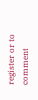register or to comment